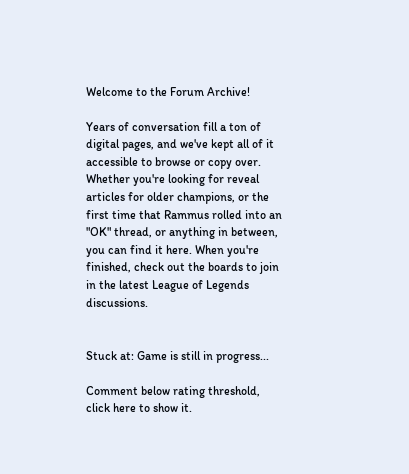Welcome to the Forum Archive!

Years of conversation fill a ton of digital pages, and we've kept all of it accessible to browse or copy over. Whether you're looking for reveal articles for older champions, or the first time that Rammus rolled into an "OK" thread, or anything in between, you can find it here. When you're finished, check out the boards to join in the latest League of Legends discussions.


Stuck at: Game is still in progress...

Comment below rating threshold, click here to show it.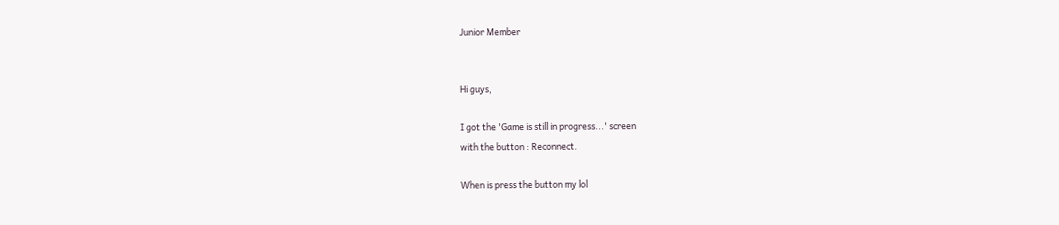Junior Member


Hi guys,

I got the 'Game is still in progress...' screen
with the button : Reconnect.

When is press the button my lol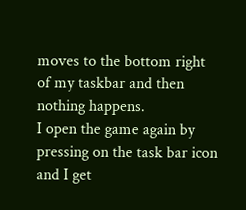moves to the bottom right of my taskbar and then nothing happens.
I open the game again by pressing on the task bar icon and I get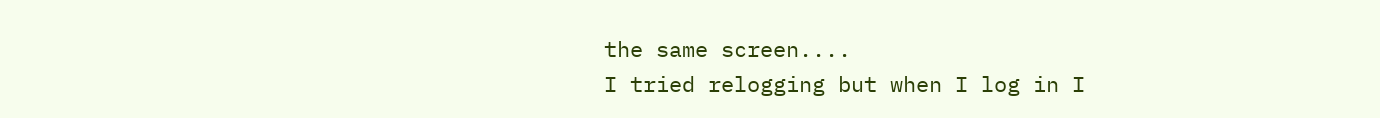the same screen....
I tried relogging but when I log in I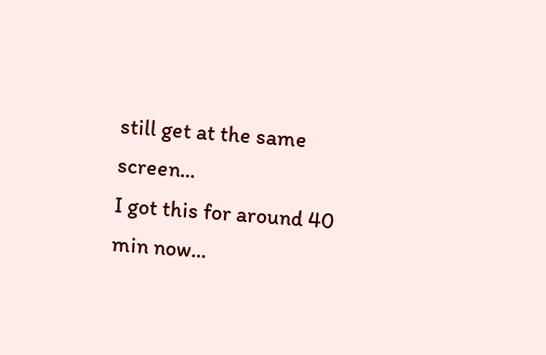still get at the same screen...
I got this for around 40 min now...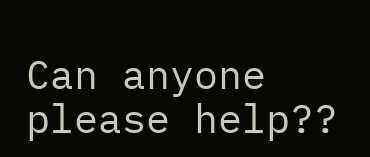Can anyone please help??